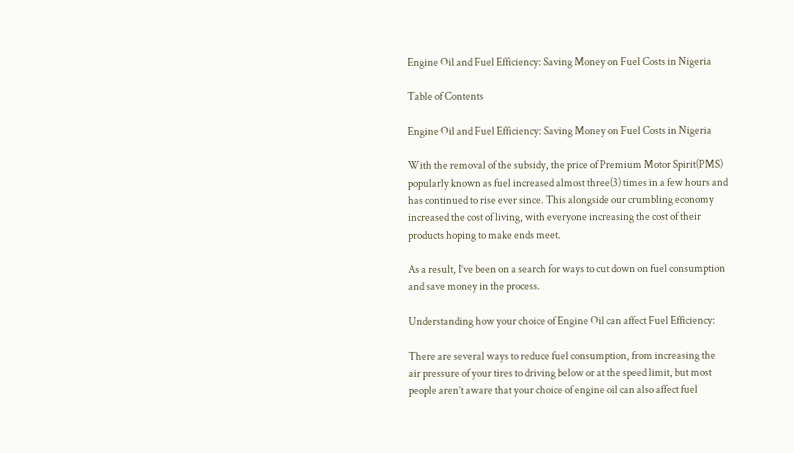Engine Oil and Fuel Efficiency: Saving Money on Fuel Costs in Nigeria

Table of Contents

Engine Oil and Fuel Efficiency: Saving Money on Fuel Costs in Nigeria

With the removal of the subsidy, the price of Premium Motor Spirit(PMS) popularly known as fuel increased almost three(3) times in a few hours and has continued to rise ever since. This alongside our crumbling economy increased the cost of living, with everyone increasing the cost of their products hoping to make ends meet.

As a result, I’ve been on a search for ways to cut down on fuel consumption and save money in the process.

Understanding how your choice of Engine Oil can affect Fuel Efficiency:

There are several ways to reduce fuel consumption, from increasing the air pressure of your tires to driving below or at the speed limit, but most people aren’t aware that your choice of engine oil can also affect fuel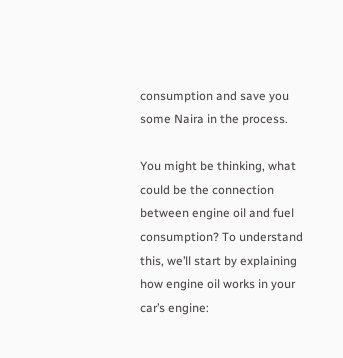consumption and save you some Naira in the process.

You might be thinking, what could be the connection between engine oil and fuel consumption? To understand this, we’ll start by explaining how engine oil works in your car’s engine: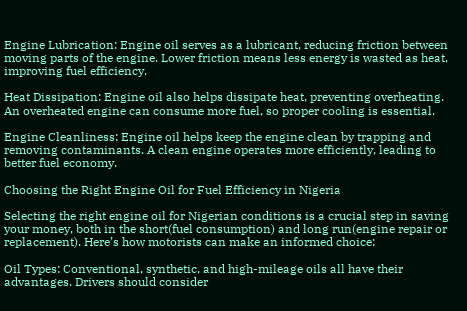Engine Lubrication: Engine oil serves as a lubricant, reducing friction between moving parts of the engine. Lower friction means less energy is wasted as heat, improving fuel efficiency.

Heat Dissipation: Engine oil also helps dissipate heat, preventing overheating. An overheated engine can consume more fuel, so proper cooling is essential.

Engine Cleanliness: Engine oil helps keep the engine clean by trapping and removing contaminants. A clean engine operates more efficiently, leading to better fuel economy.

Choosing the Right Engine Oil for Fuel Efficiency in Nigeria

Selecting the right engine oil for Nigerian conditions is a crucial step in saving your money, both in the short(fuel consumption) and long run(engine repair or replacement). Here’s how motorists can make an informed choice:

Oil Types: Conventional, synthetic, and high-mileage oils all have their advantages. Drivers should consider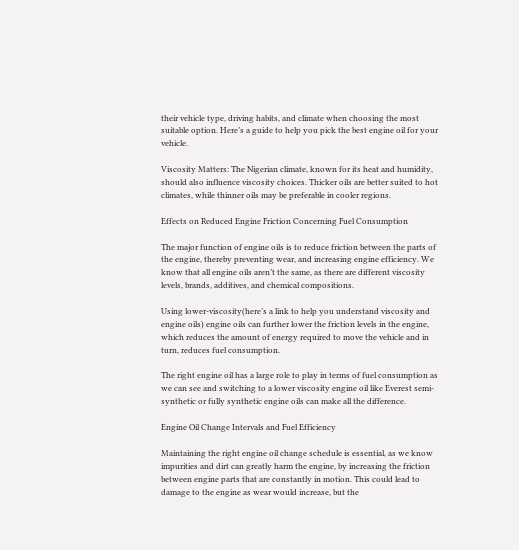their vehicle type, driving habits, and climate when choosing the most suitable option. Here’s a guide to help you pick the best engine oil for your vehicle.

Viscosity Matters: The Nigerian climate, known for its heat and humidity, should also influence viscosity choices. Thicker oils are better suited to hot climates, while thinner oils may be preferable in cooler regions.

Effects on Reduced Engine Friction Concerning Fuel Consumption

The major function of engine oils is to reduce friction between the parts of the engine, thereby preventing wear, and increasing engine efficiency. We know that all engine oils aren’t the same, as there are different viscosity levels, brands, additives, and chemical compositions.

Using lower-viscosity(here’s a link to help you understand viscosity and engine oils) engine oils can further lower the friction levels in the engine, which reduces the amount of energy required to move the vehicle and in turn, reduces fuel consumption.

The right engine oil has a large role to play in terms of fuel consumption as we can see and switching to a lower viscosity engine oil like Everest semi-synthetic or fully synthetic engine oils can make all the difference.

Engine Oil Change Intervals and Fuel Efficiency

Maintaining the right engine oil change schedule is essential, as we know impurities and dirt can greatly harm the engine, by increasing the friction between engine parts that are constantly in motion. This could lead to damage to the engine as wear would increase, but the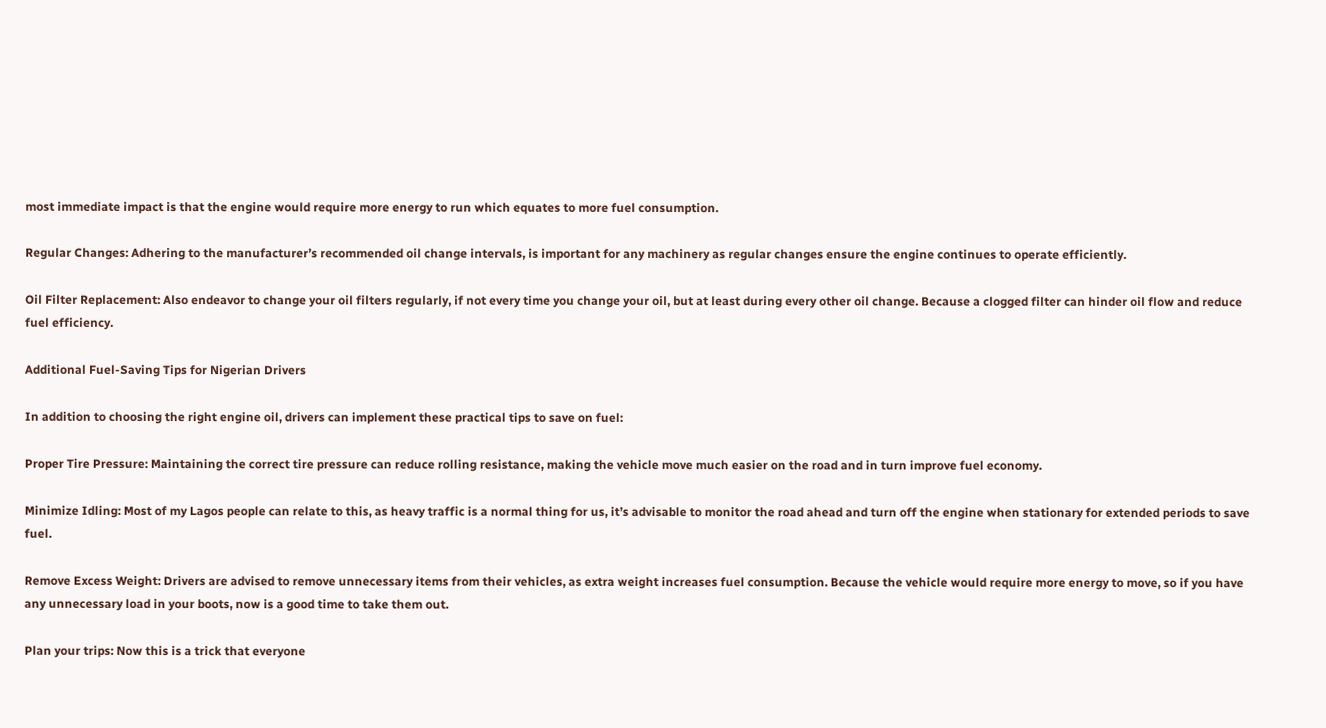most immediate impact is that the engine would require more energy to run which equates to more fuel consumption.

Regular Changes: Adhering to the manufacturer’s recommended oil change intervals, is important for any machinery as regular changes ensure the engine continues to operate efficiently.

Oil Filter Replacement: Also endeavor to change your oil filters regularly, if not every time you change your oil, but at least during every other oil change. Because a clogged filter can hinder oil flow and reduce fuel efficiency.

Additional Fuel-Saving Tips for Nigerian Drivers

In addition to choosing the right engine oil, drivers can implement these practical tips to save on fuel:

Proper Tire Pressure: Maintaining the correct tire pressure can reduce rolling resistance, making the vehicle move much easier on the road and in turn improve fuel economy.

Minimize Idling: Most of my Lagos people can relate to this, as heavy traffic is a normal thing for us, it’s advisable to monitor the road ahead and turn off the engine when stationary for extended periods to save fuel.

Remove Excess Weight: Drivers are advised to remove unnecessary items from their vehicles, as extra weight increases fuel consumption. Because the vehicle would require more energy to move, so if you have any unnecessary load in your boots, now is a good time to take them out.

Plan your trips: Now this is a trick that everyone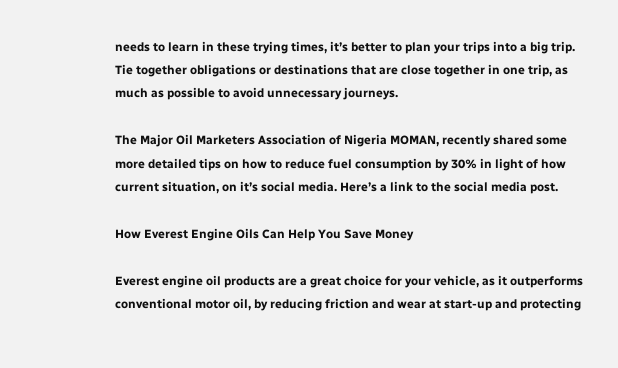needs to learn in these trying times, it’s better to plan your trips into a big trip. Tie together obligations or destinations that are close together in one trip, as much as possible to avoid unnecessary journeys.

The Major Oil Marketers Association of Nigeria MOMAN, recently shared some more detailed tips on how to reduce fuel consumption by 30% in light of how current situation, on it’s social media. Here’s a link to the social media post.

How Everest Engine Oils Can Help You Save Money

Everest engine oil products are a great choice for your vehicle, as it outperforms conventional motor oil, by reducing friction and wear at start-up and protecting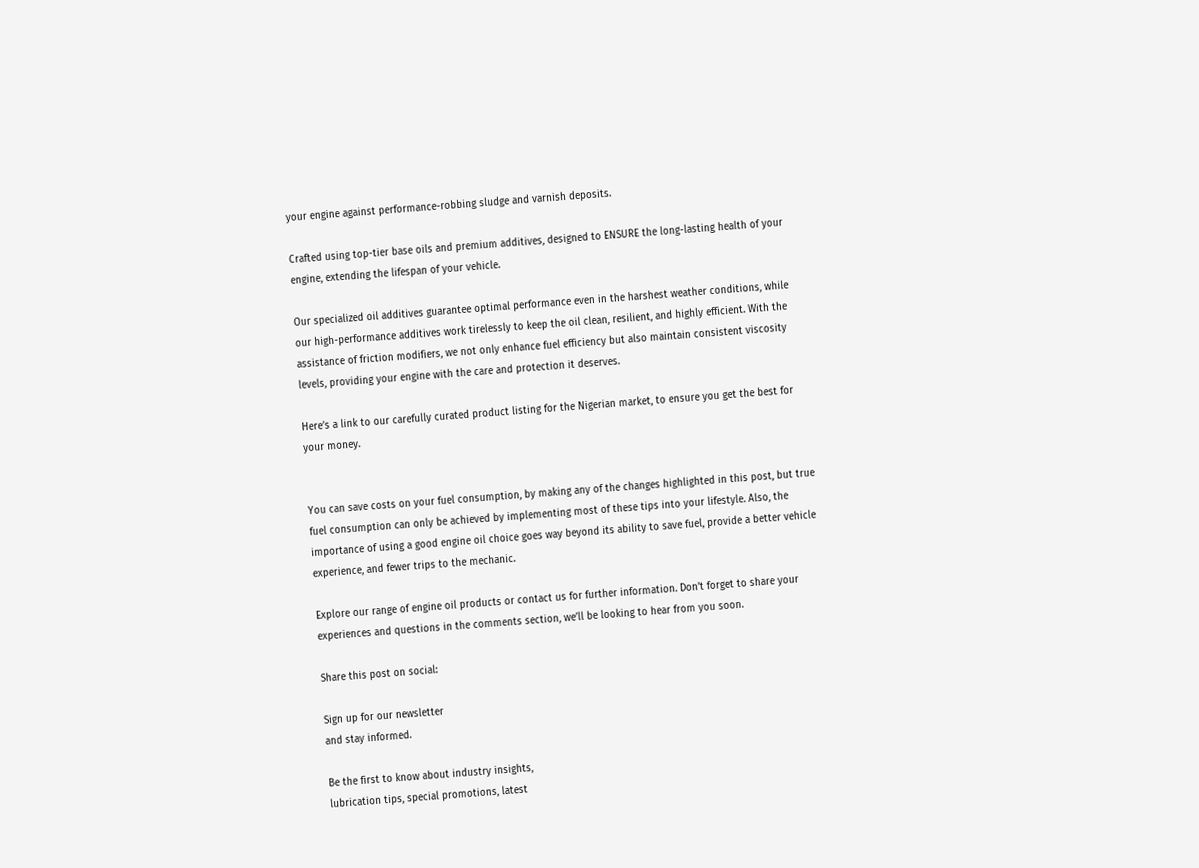your engine against performance-robbing sludge and varnish deposits.

Crafted using top-tier base oils and premium additives, designed to ENSURE the long-lasting health of your engine, extending the lifespan of your vehicle.

Our specialized oil additives guarantee optimal performance even in the harshest weather conditions, while our high-performance additives work tirelessly to keep the oil clean, resilient, and highly efficient. With the assistance of friction modifiers, we not only enhance fuel efficiency but also maintain consistent viscosity levels, providing your engine with the care and protection it deserves.

Here’s a link to our carefully curated product listing for the Nigerian market, to ensure you get the best for your money.


You can save costs on your fuel consumption, by making any of the changes highlighted in this post, but true fuel consumption can only be achieved by implementing most of these tips into your lifestyle. Also, the importance of using a good engine oil choice goes way beyond its ability to save fuel, provide a better vehicle experience, and fewer trips to the mechanic.

Explore our range of engine oil products or contact us for further information. Don’t forget to share your experiences and questions in the comments section, we’ll be looking to hear from you soon.

Share this post on social:

Sign up for our newsletter
and stay informed.

Be the first to know about industry insights,
lubrication tips, special promotions, latest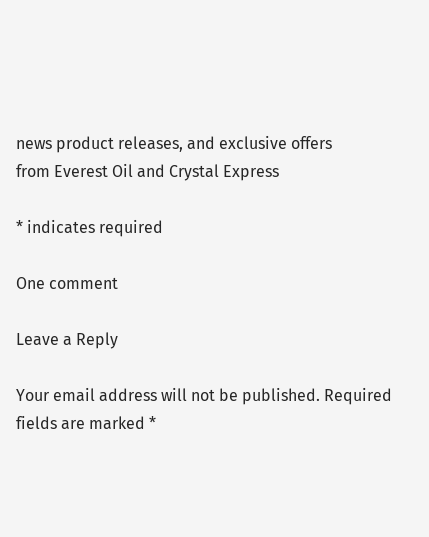news product releases, and exclusive offers
from Everest Oil and Crystal Express

* indicates required

One comment

Leave a Reply

Your email address will not be published. Required fields are marked *